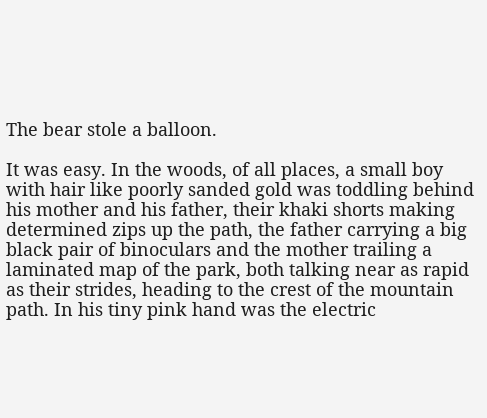The bear stole a balloon.

It was easy. In the woods, of all places, a small boy with hair like poorly sanded gold was toddling behind his mother and his father, their khaki shorts making determined zips up the path, the father carrying a big black pair of binoculars and the mother trailing a laminated map of the park, both talking near as rapid as their strides, heading to the crest of the mountain path. In his tiny pink hand was the electric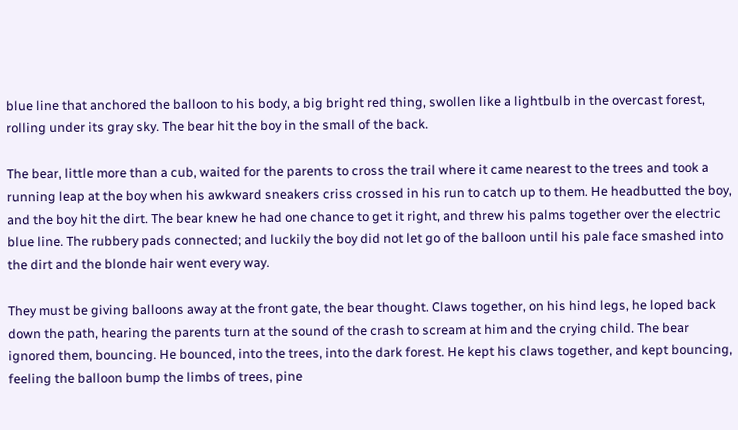blue line that anchored the balloon to his body, a big bright red thing, swollen like a lightbulb in the overcast forest, rolling under its gray sky. The bear hit the boy in the small of the back.

The bear, little more than a cub, waited for the parents to cross the trail where it came nearest to the trees and took a running leap at the boy when his awkward sneakers criss crossed in his run to catch up to them. He headbutted the boy, and the boy hit the dirt. The bear knew he had one chance to get it right, and threw his palms together over the electric blue line. The rubbery pads connected; and luckily the boy did not let go of the balloon until his pale face smashed into the dirt and the blonde hair went every way.

They must be giving balloons away at the front gate, the bear thought. Claws together, on his hind legs, he loped back down the path, hearing the parents turn at the sound of the crash to scream at him and the crying child. The bear ignored them, bouncing. He bounced, into the trees, into the dark forest. He kept his claws together, and kept bouncing, feeling the balloon bump the limbs of trees, pine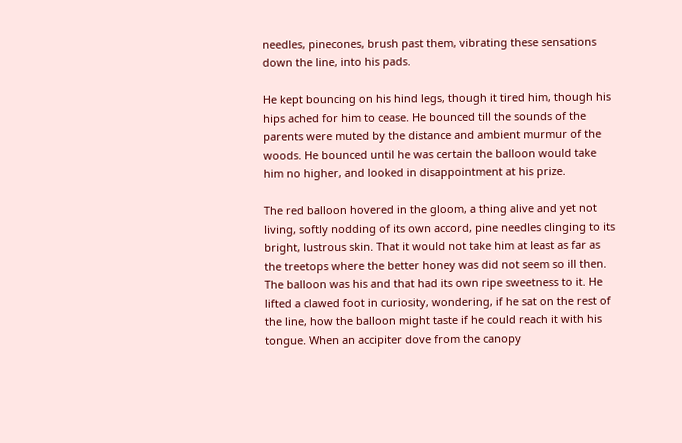needles, pinecones, brush past them, vibrating these sensations down the line, into his pads.

He kept bouncing on his hind legs, though it tired him, though his hips ached for him to cease. He bounced till the sounds of the parents were muted by the distance and ambient murmur of the woods. He bounced until he was certain the balloon would take him no higher, and looked in disappointment at his prize.

The red balloon hovered in the gloom, a thing alive and yet not living, softly nodding of its own accord, pine needles clinging to its bright, lustrous skin. That it would not take him at least as far as the treetops where the better honey was did not seem so ill then. The balloon was his and that had its own ripe sweetness to it. He lifted a clawed foot in curiosity, wondering, if he sat on the rest of the line, how the balloon might taste if he could reach it with his tongue. When an accipiter dove from the canopy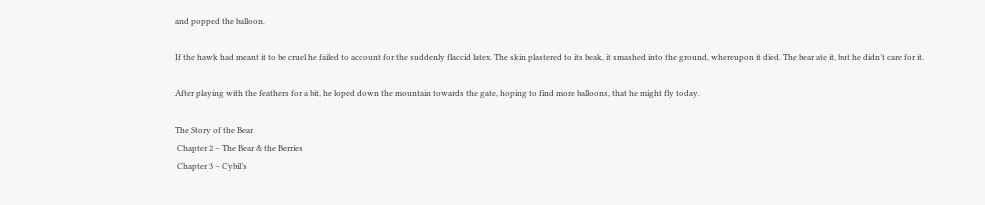and popped the balloon.

If the hawk had meant it to be cruel he failed to account for the suddenly flaccid latex. The skin plastered to its beak, it smashed into the ground, whereupon it died. The bear ate it, but he didn’t care for it.

After playing with the feathers for a bit, he loped down the mountain towards the gate, hoping to find more balloons, that he might fly today.

The Story of the Bear
 Chapter 2 – The Bear & the Berries
 Chapter 3 – Cybil’s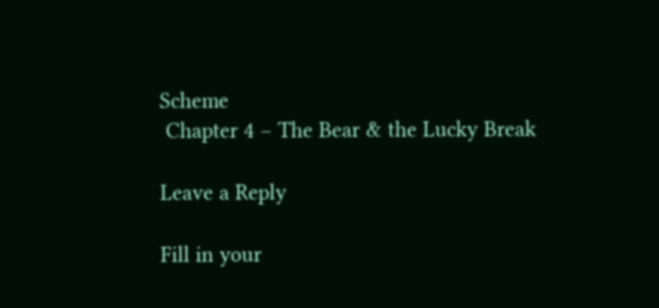Scheme
 Chapter 4 – The Bear & the Lucky Break

Leave a Reply

Fill in your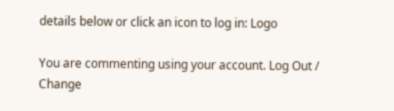details below or click an icon to log in: Logo

You are commenting using your account. Log Out /  Change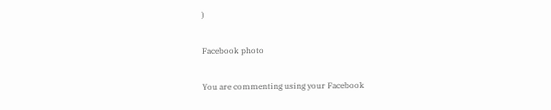)

Facebook photo

You are commenting using your Facebook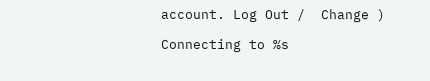account. Log Out /  Change )

Connecting to %s